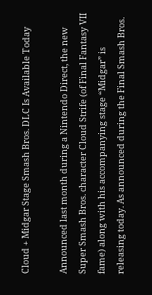Cloud + Midgar Stage Smash Bros. DLC Is Available Today

Announced last month during a Nintendo Direct, the new Super Smash Bros. character Cloud Strife (of Final Fantasy VII fame) along with his accompanying stage “Midgar” is releasing today. As announced during the Final Smash Bros.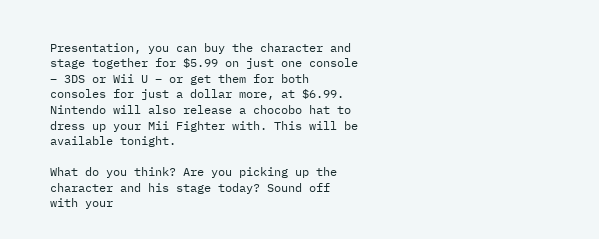Presentation, you can buy the character and stage together for $5.99 on just one console – 3DS or Wii U – or get them for both consoles for just a dollar more, at $6.99. Nintendo will also release a chocobo hat to dress up your Mii Fighter with. This will be available tonight.

What do you think? Are you picking up the character and his stage today? Sound off with your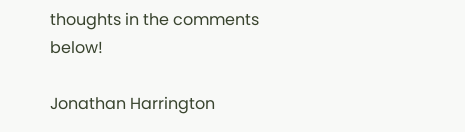thoughts in the comments below!

Jonathan Harrington